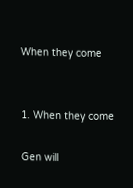When they come


1. When they come

Gen will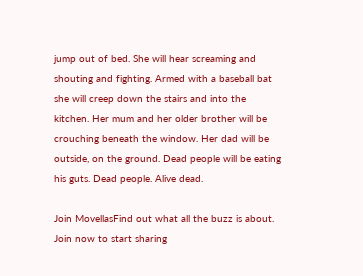jump out of bed. She will hear screaming and shouting and fighting. Armed with a baseball bat she will creep down the stairs and into the kitchen. Her mum and her older brother will be crouching beneath the window. Her dad will be outside, on the ground. Dead people will be eating his guts. Dead people. Alive dead.

Join MovellasFind out what all the buzz is about. Join now to start sharing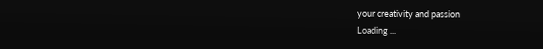your creativity and passion
Loading ...